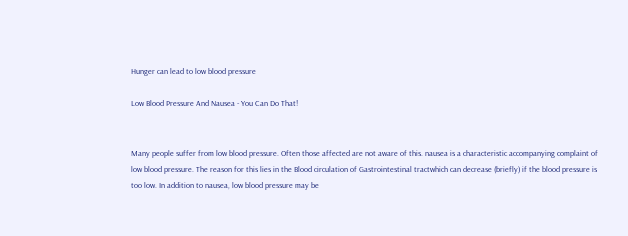Hunger can lead to low blood pressure

Low Blood Pressure And Nausea - You Can Do That!


Many people suffer from low blood pressure. Often those affected are not aware of this. nausea is a characteristic accompanying complaint of low blood pressure. The reason for this lies in the Blood circulation of Gastrointestinal tractwhich can decrease (briefly) if the blood pressure is too low. In addition to nausea, low blood pressure may be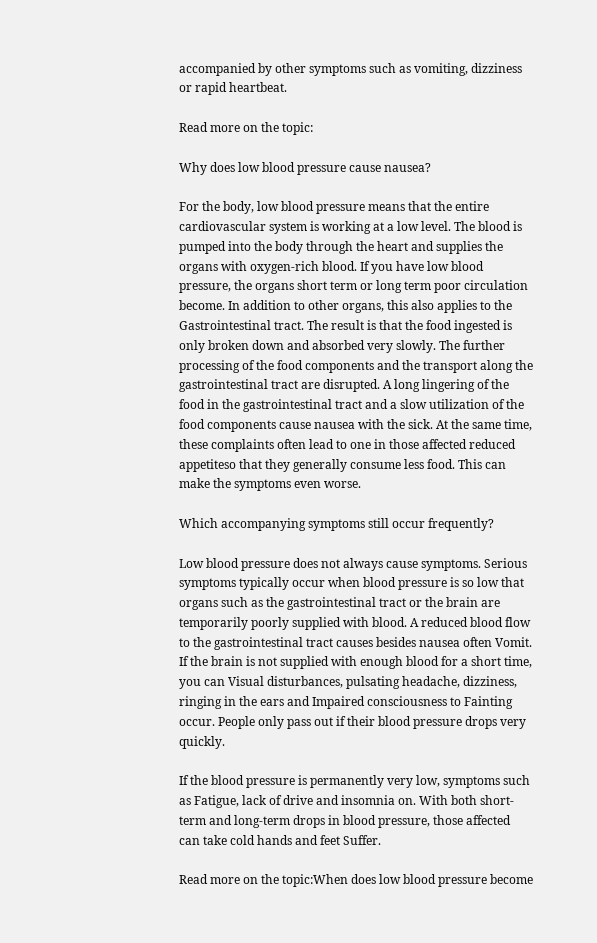accompanied by other symptoms such as vomiting, dizziness or rapid heartbeat.

Read more on the topic:

Why does low blood pressure cause nausea?

For the body, low blood pressure means that the entire cardiovascular system is working at a low level. The blood is pumped into the body through the heart and supplies the organs with oxygen-rich blood. If you have low blood pressure, the organs short term or long term poor circulation become. In addition to other organs, this also applies to the Gastrointestinal tract. The result is that the food ingested is only broken down and absorbed very slowly. The further processing of the food components and the transport along the gastrointestinal tract are disrupted. A long lingering of the food in the gastrointestinal tract and a slow utilization of the food components cause nausea with the sick. At the same time, these complaints often lead to one in those affected reduced appetiteso that they generally consume less food. This can make the symptoms even worse.

Which accompanying symptoms still occur frequently?

Low blood pressure does not always cause symptoms. Serious symptoms typically occur when blood pressure is so low that organs such as the gastrointestinal tract or the brain are temporarily poorly supplied with blood. A reduced blood flow to the gastrointestinal tract causes besides nausea often Vomit. If the brain is not supplied with enough blood for a short time, you can Visual disturbances, pulsating headache, dizziness, ringing in the ears and Impaired consciousness to Fainting occur. People only pass out if their blood pressure drops very quickly.

If the blood pressure is permanently very low, symptoms such as Fatigue, lack of drive and insomnia on. With both short-term and long-term drops in blood pressure, those affected can take cold hands and feet Suffer.

Read more on the topic:When does low blood pressure become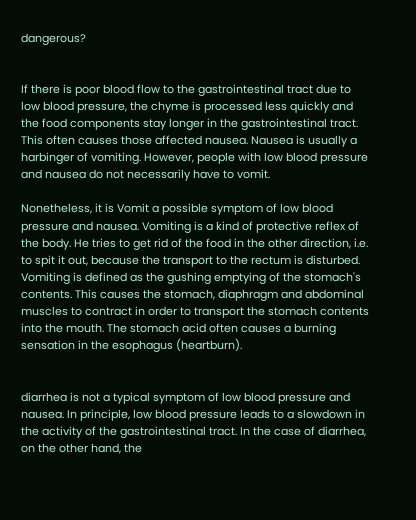dangerous?


If there is poor blood flow to the gastrointestinal tract due to low blood pressure, the chyme is processed less quickly and the food components stay longer in the gastrointestinal tract. This often causes those affected nausea. Nausea is usually a harbinger of vomiting. However, people with low blood pressure and nausea do not necessarily have to vomit.

Nonetheless, it is Vomit a possible symptom of low blood pressure and nausea. Vomiting is a kind of protective reflex of the body. He tries to get rid of the food in the other direction, i.e. to spit it out, because the transport to the rectum is disturbed. Vomiting is defined as the gushing emptying of the stomach's contents. This causes the stomach, diaphragm and abdominal muscles to contract in order to transport the stomach contents into the mouth. The stomach acid often causes a burning sensation in the esophagus (heartburn).


diarrhea is not a typical symptom of low blood pressure and nausea. In principle, low blood pressure leads to a slowdown in the activity of the gastrointestinal tract. In the case of diarrhea, on the other hand, the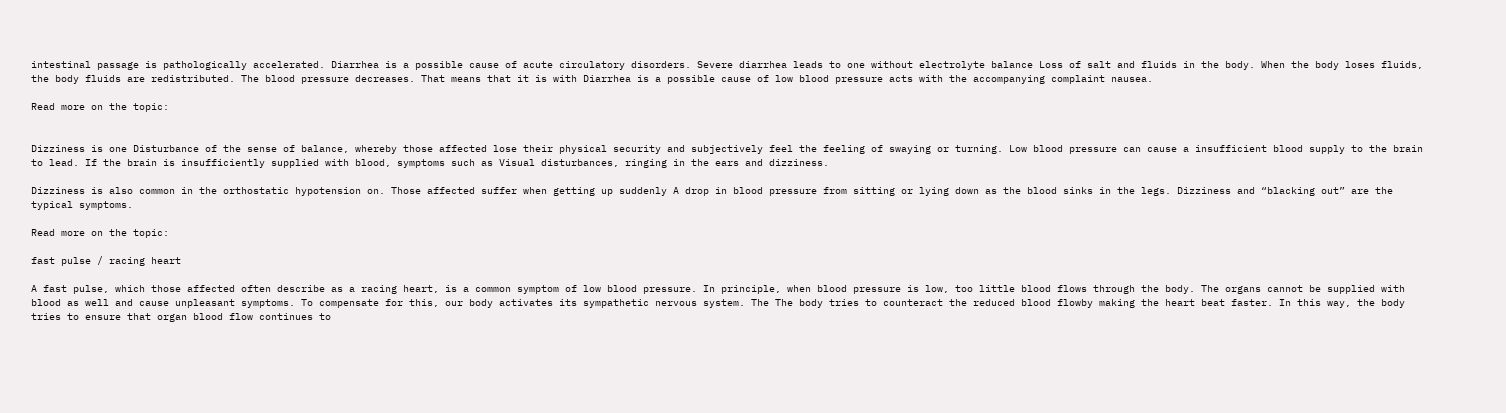intestinal passage is pathologically accelerated. Diarrhea is a possible cause of acute circulatory disorders. Severe diarrhea leads to one without electrolyte balance Loss of salt and fluids in the body. When the body loses fluids, the body fluids are redistributed. The blood pressure decreases. That means that it is with Diarrhea is a possible cause of low blood pressure acts with the accompanying complaint nausea.

Read more on the topic:


Dizziness is one Disturbance of the sense of balance, whereby those affected lose their physical security and subjectively feel the feeling of swaying or turning. Low blood pressure can cause a insufficient blood supply to the brain to lead. If the brain is insufficiently supplied with blood, symptoms such as Visual disturbances, ringing in the ears and dizziness.

Dizziness is also common in the orthostatic hypotension on. Those affected suffer when getting up suddenly A drop in blood pressure from sitting or lying down as the blood sinks in the legs. Dizziness and “blacking out” are the typical symptoms.

Read more on the topic:

fast pulse / racing heart

A fast pulse, which those affected often describe as a racing heart, is a common symptom of low blood pressure. In principle, when blood pressure is low, too little blood flows through the body. The organs cannot be supplied with blood as well and cause unpleasant symptoms. To compensate for this, our body activates its sympathetic nervous system. The The body tries to counteract the reduced blood flowby making the heart beat faster. In this way, the body tries to ensure that organ blood flow continues to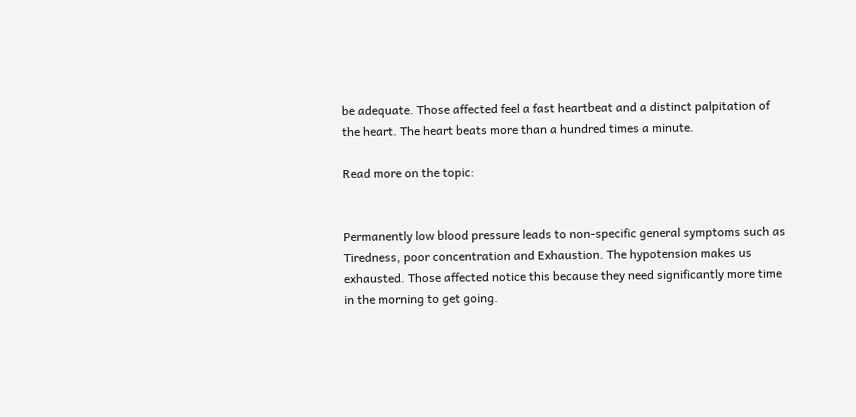be adequate. Those affected feel a fast heartbeat and a distinct palpitation of the heart. The heart beats more than a hundred times a minute.

Read more on the topic:


Permanently low blood pressure leads to non-specific general symptoms such as Tiredness, poor concentration and Exhaustion. The hypotension makes us exhausted. Those affected notice this because they need significantly more time in the morning to get going.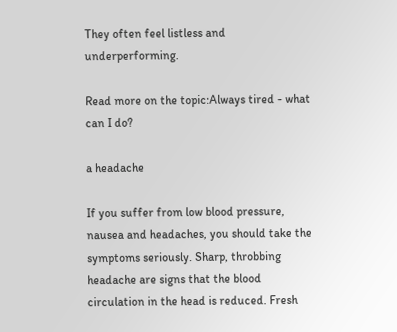They often feel listless and underperforming.

Read more on the topic:Always tired - what can I do?

a headache

If you suffer from low blood pressure, nausea and headaches, you should take the symptoms seriously. Sharp, throbbing headache are signs that the blood circulation in the head is reduced. Fresh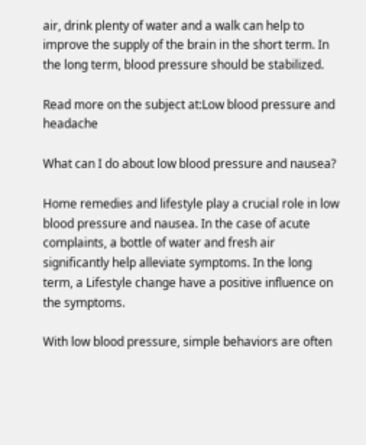air, drink plenty of water and a walk can help to improve the supply of the brain in the short term. In the long term, blood pressure should be stabilized.

Read more on the subject at:Low blood pressure and headache

What can I do about low blood pressure and nausea?

Home remedies and lifestyle play a crucial role in low blood pressure and nausea. In the case of acute complaints, a bottle of water and fresh air significantly help alleviate symptoms. In the long term, a Lifestyle change have a positive influence on the symptoms.

With low blood pressure, simple behaviors are often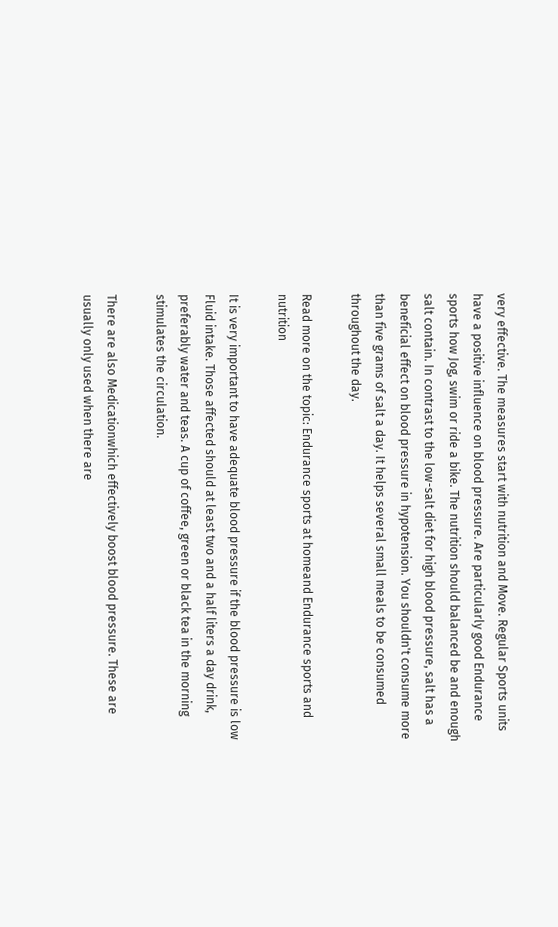very effective. The measures start with nutrition and Move. Regular Sports units have a positive influence on blood pressure. Are particularly good Endurance sports how Jog, swim or ride a bike. The nutrition should balanced be and enough salt contain. In contrast to the low-salt diet for high blood pressure, salt has a beneficial effect on blood pressure in hypotension. You shouldn't consume more than five grams of salt a day. It helps several small meals to be consumed throughout the day.

Read more on the topic: Endurance sports at homeand Endurance sports and nutrition

It is very important to have adequate blood pressure if the blood pressure is low Fluid intake. Those affected should at least two and a half liters a day drink, preferably water and teas. A cup of coffee, green or black tea in the morning stimulates the circulation.

There are also Medicationwhich effectively boost blood pressure. These are usually only used when there are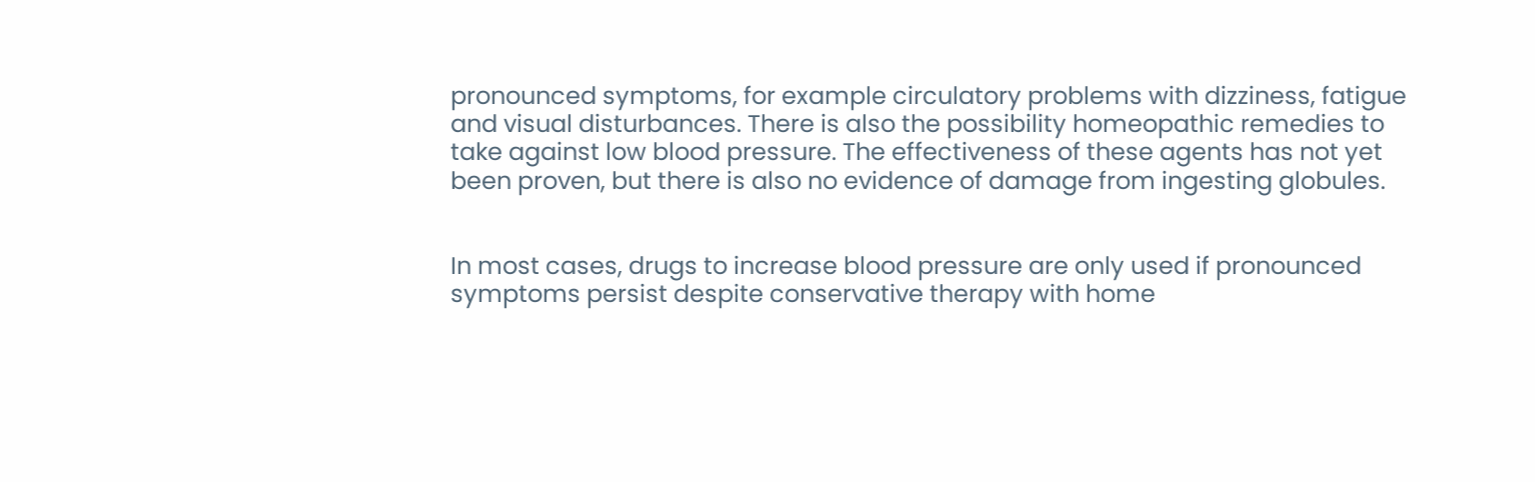pronounced symptoms, for example circulatory problems with dizziness, fatigue and visual disturbances. There is also the possibility homeopathic remedies to take against low blood pressure. The effectiveness of these agents has not yet been proven, but there is also no evidence of damage from ingesting globules.


In most cases, drugs to increase blood pressure are only used if pronounced symptoms persist despite conservative therapy with home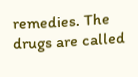remedies. The drugs are called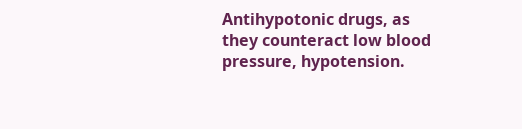Antihypotonic drugs, as they counteract low blood pressure, hypotension.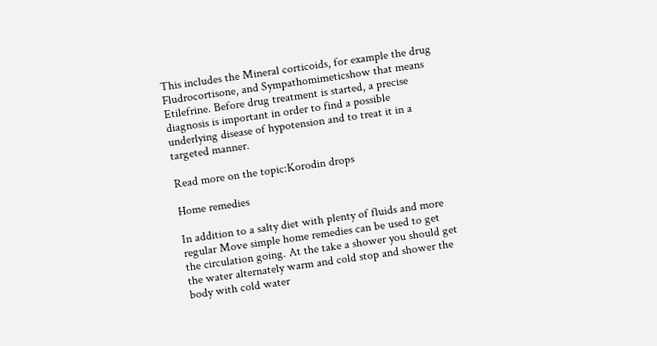This includes the Mineral corticoids, for example the drug Fludrocortisone, and Sympathomimeticshow that means Etilefrine. Before drug treatment is started, a precise diagnosis is important in order to find a possible underlying disease of hypotension and to treat it in a targeted manner.

Read more on the topic:Korodin drops

Home remedies

In addition to a salty diet with plenty of fluids and more regular Move simple home remedies can be used to get the circulation going. At the take a shower you should get the water alternately warm and cold stop and shower the body with cold water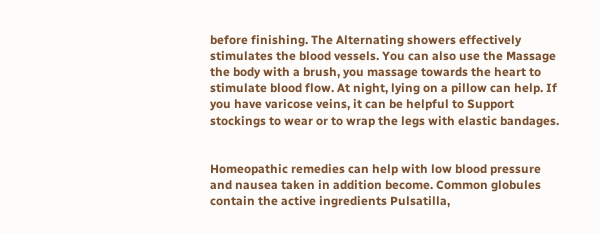before finishing. The Alternating showers effectively stimulates the blood vessels. You can also use the Massage the body with a brush, you massage towards the heart to stimulate blood flow. At night, lying on a pillow can help. If you have varicose veins, it can be helpful to Support stockings to wear or to wrap the legs with elastic bandages.


Homeopathic remedies can help with low blood pressure and nausea taken in addition become. Common globules contain the active ingredients Pulsatilla,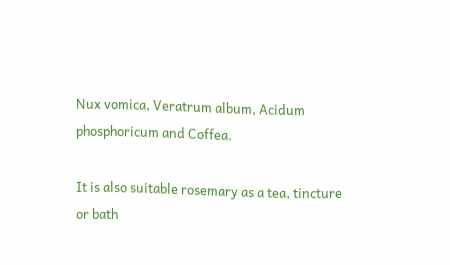Nux vomica, Veratrum album, Acidum phosphoricum and Coffea.

It is also suitable rosemary as a tea, tincture or bath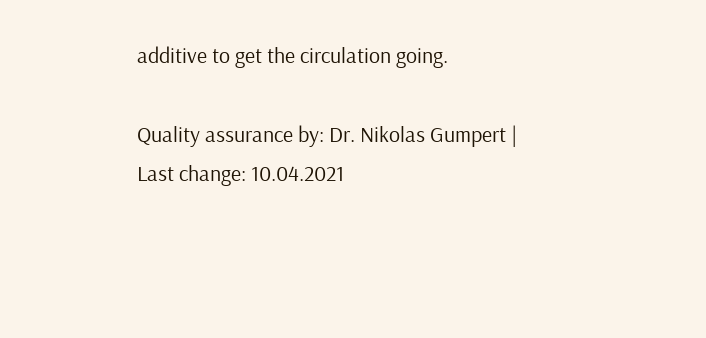additive to get the circulation going.

Quality assurance by: Dr. Nikolas Gumpert | Last change: 10.04.2021